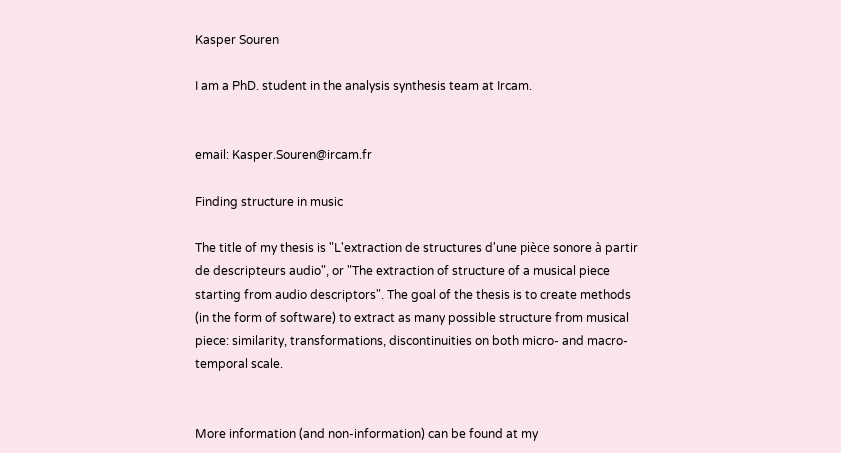Kasper Souren

I am a PhD. student in the analysis synthesis team at Ircam.


email: Kasper.Souren@ircam.fr

Finding structure in music

The title of my thesis is "L'extraction de structures d'une pièce sonore à partir de descripteurs audio", or "The extraction of structure of a musical piece starting from audio descriptors". The goal of the thesis is to create methods (in the form of software) to extract as many possible structure from musical piece: similarity, transformations, discontinuities on both micro- and macro-temporal scale.


More information (and non-information) can be found at my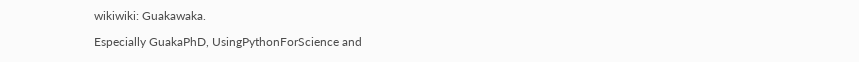wikiwiki: Guakawaka.

Especially GuakaPhD, UsingPythonForScience and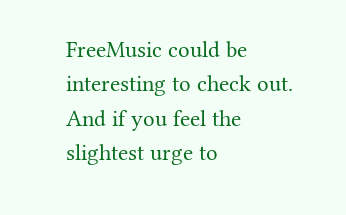FreeMusic could be interesting to check out. And if you feel the slightest urge to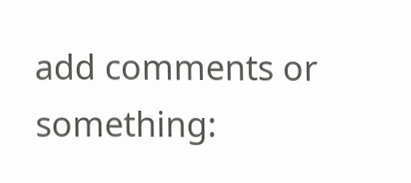add comments or something: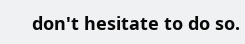don't hesitate to do so.